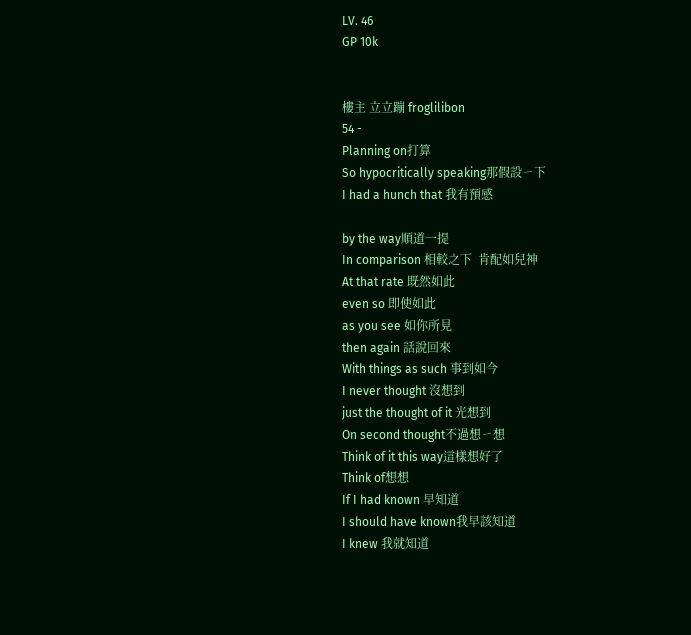LV. 46
GP 10k


樓主 立立蹦 froglilibon
54 -
Planning on打算
So hypocritically speaking那假設ㄧ下
I had a hunch that 我有預感

by the way順道一提
In comparison 相較之下  肯配如兒神
At that rate 既然如此
even so 即使如此
as you see 如你所見
then again 話說回來
With things as such 事到如今
I never thought 沒想到
just the thought of it 光想到
On second thought不過想ㄧ想
Think of it this way這樣想好了
Think of想想
If I had known 早知道
I should have known我早該知道
I knew 我就知道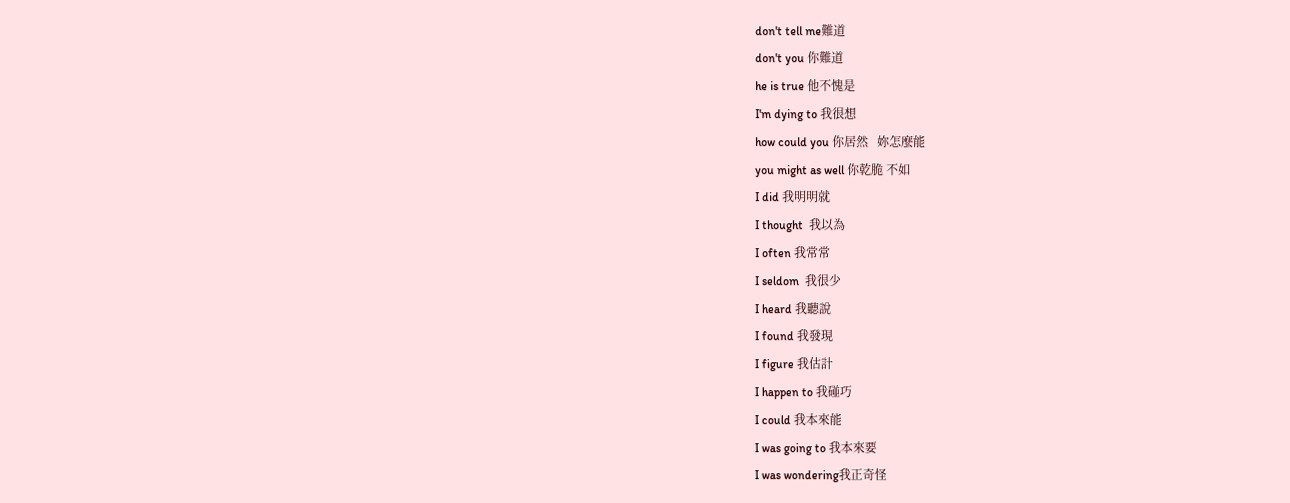don't tell me難道
don't you 你難道
he is true 他不愧是
I'm dying to 我很想
how could you 你居然   妳怎麼能
you might as well 你乾脆 不如
I did 我明明就
I thought  我以為
I often 我常常
I seldom  我很少
I heard 我聽說
I found 我發現
I figure 我估計
I happen to 我碰巧
I could 我本來能
I was going to 我本來要
I was wondering我正奇怪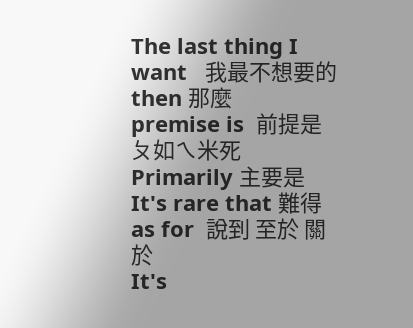The last thing I want   我最不想要的
then 那麼
premise is  前提是 ㄆ如ㄟ米死
Primarily 主要是
It's rare that 難得
as for  說到 至於 關於
It's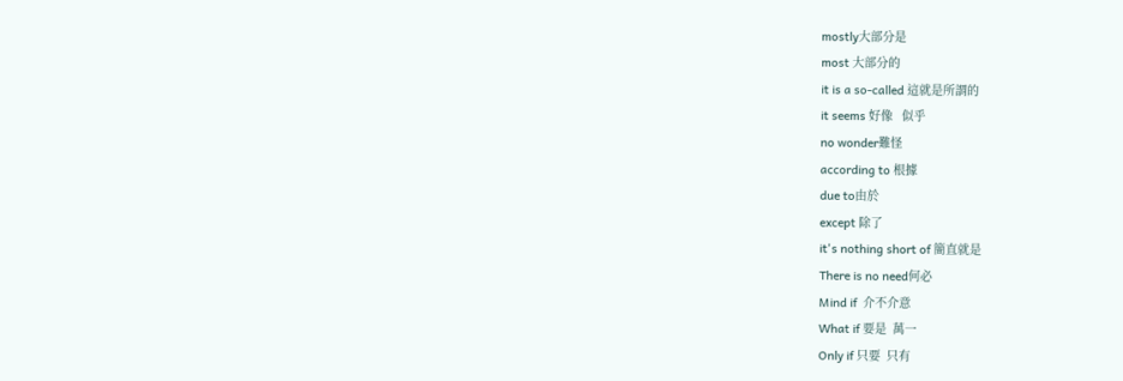mostly大部分是
most 大部分的
it is a so-called 這就是所謂的
it seems 好像   似乎
no wonder難怪
according to 根據
due to由於
except 除了
it's nothing short of 簡直就是
There is no need何必
Mind if  介不介意
What if 要是  萬一
Only if 只要  只有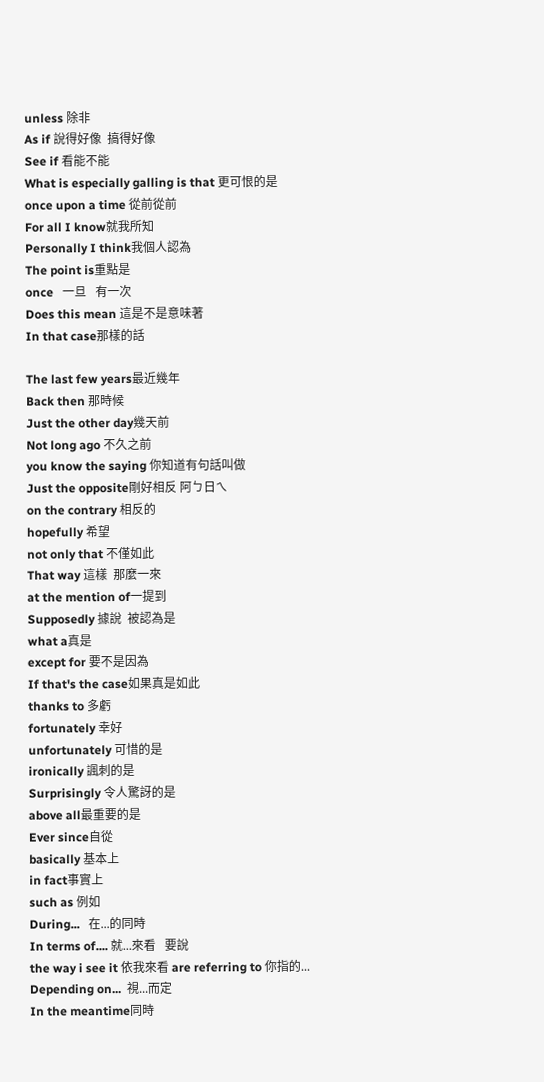unless 除非
As if 說得好像  搞得好像
See if 看能不能
What is especially galling is that 更可恨的是
once upon a time 從前從前
For all I know就我所知
Personally I think我個人認為
The point is重點是
once   一旦   有一次
Does this mean 這是不是意味著
In that case那樣的話

The last few years最近幾年
Back then 那時候
Just the other day幾天前
Not long ago 不久之前
you know the saying 你知道有句話叫做
Just the opposite剛好相反 阿ㄅ日ㄟ
on the contrary 相反的
hopefully 希望
not only that 不僅如此
That way 這樣  那麼一來
at the mention of一提到
Supposedly 據說  被認為是
what a真是
except for 要不是因為
If that's the case如果真是如此
thanks to 多虧
fortunately 幸好
unfortunately 可惜的是
ironically 諷刺的是
Surprisingly 令人驚訝的是
above all最重要的是
Ever since自從
basically 基本上
in fact事實上
such as 例如
During...   在...的同時
In terms of.... 就...來看   要說
the way i see it 依我來看 are referring to 你指的...
Depending on...  視...而定
In the meantime同時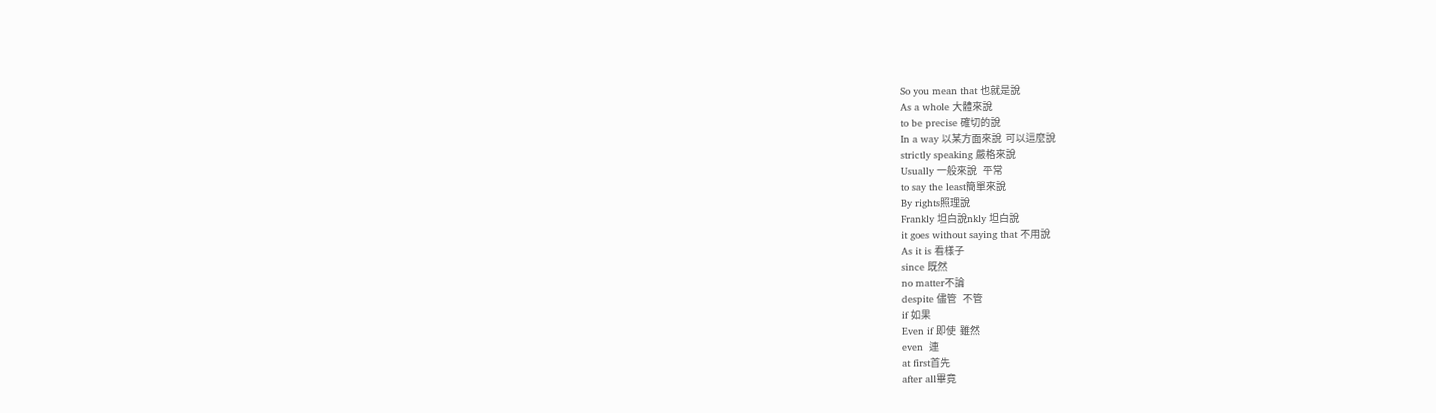So you mean that 也就是說
As a whole 大體來說
to be precise 確切的說
In a way 以某方面來說  可以這麼說
strictly speaking 嚴格來說
Usually 一般來說   平常
to say the least簡單來說
By rights照理說
Frankly 坦白說nkly 坦白說
it goes without saying that 不用說
As it is 看樣子
since 既然
no matter不論
despite 儘管   不管
if 如果
Even if 即使  雖然
even  連
at first首先
after all畢竟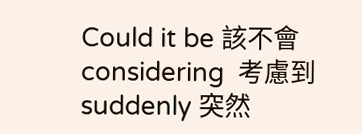Could it be 該不會
considering  考慮到
suddenly 突然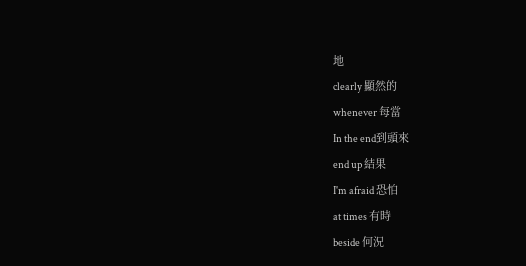地
clearly 顯然的
whenever 每當
In the end到頭來
end up 結果
I'm afraid 恐怕
at times 有時
beside 何況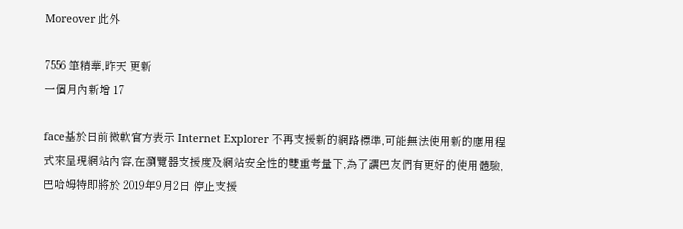Moreover 此外

7556 筆精華,昨天 更新
一個月內新增 17

face基於日前微軟官方表示 Internet Explorer 不再支援新的網路標準,可能無法使用新的應用程式來呈現網站內容,在瀏覽器支援度及網站安全性的雙重考量下,為了讓巴友們有更好的使用體驗,巴哈姆特即將於 2019年9月2日 停止支援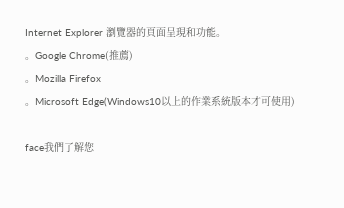Internet Explorer 瀏覽器的頁面呈現和功能。
。Google Chrome(推薦)
。Mozilla Firefox
。Microsoft Edge(Windows10以上的作業系統版本才可使用)

face我們了解您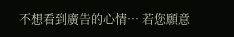不想看到廣告的心情⋯ 若您願意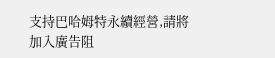支持巴哈姆特永續經營,請將 加入廣告阻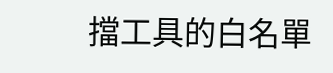擋工具的白名單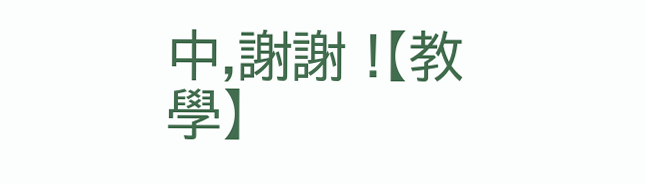中,謝謝 !【教學】